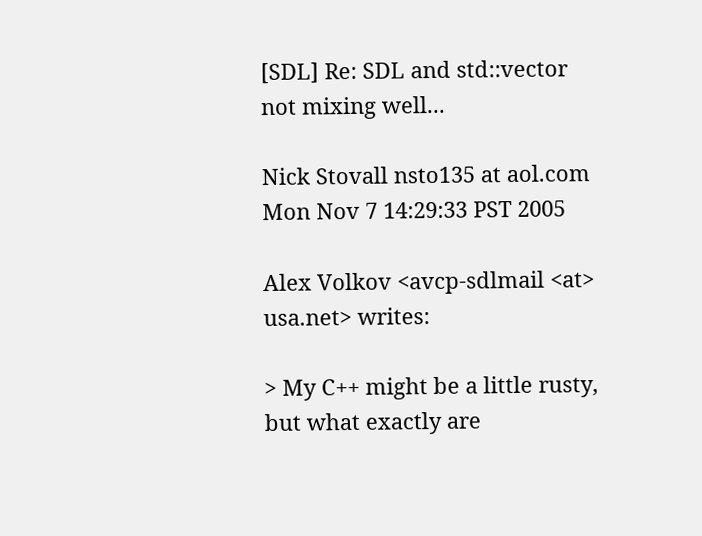[SDL] Re: SDL and std::vector not mixing well...

Nick Stovall nsto135 at aol.com
Mon Nov 7 14:29:33 PST 2005

Alex Volkov <avcp-sdlmail <at> usa.net> writes:

> My C++ might be a little rusty, but what exactly are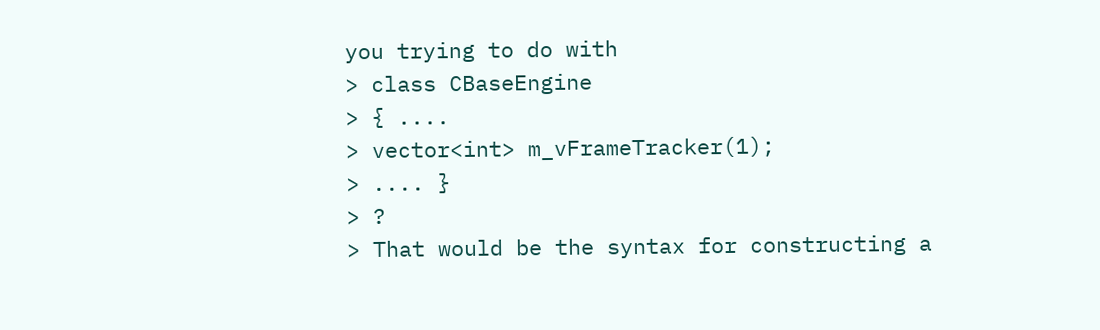you trying to do with
> class CBaseEngine
> { ....
> vector<int> m_vFrameTracker(1);
> .... }
> ?
> That would be the syntax for constructing a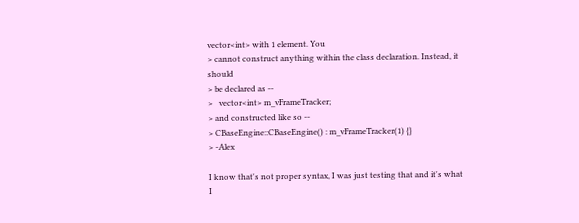vector<int> with 1 element. You
> cannot construct anything within the class declaration. Instead, it should
> be declared as --
>   vector<int> m_vFrameTracker;
> and constructed like so --
> CBaseEngine::CBaseEngine() : m_vFrameTracker(1) {}
> -Alex

I know that's not proper syntax, I was just testing that and it's what I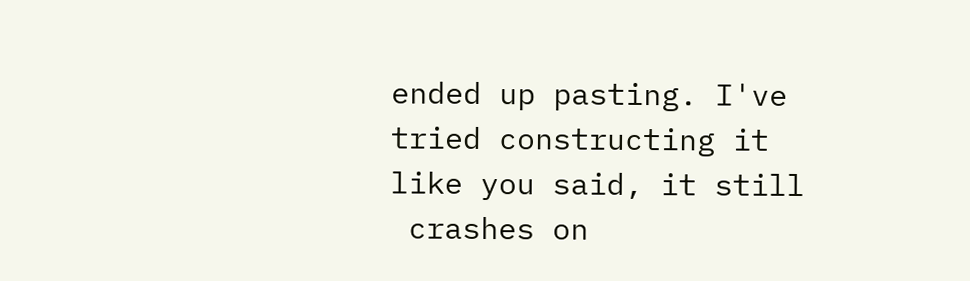ended up pasting. I've tried constructing it like you said, it still
 crashes on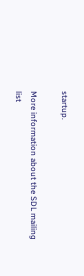startup.

More information about the SDL mailing list